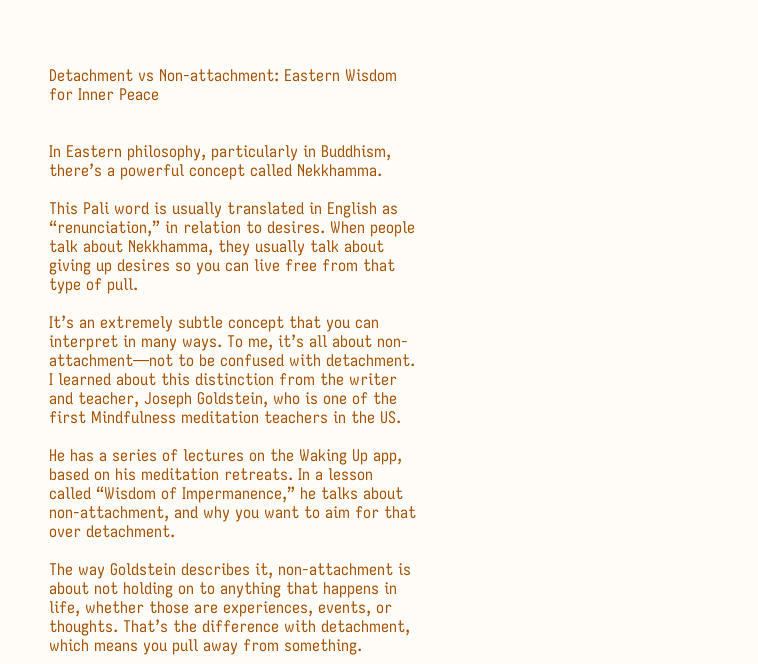Detachment vs Non-attachment: Eastern Wisdom for Inner Peace


In Eastern philosophy, particularly in Buddhism, there’s a powerful concept called Nekkhamma.

This Pali word is usually translated in English as “renunciation,” in relation to desires. When people talk about Nekkhamma, they usually talk about giving up desires so you can live free from that type of pull.

It’s an extremely subtle concept that you can interpret in many ways. To me, it’s all about non-attachment—not to be confused with detachment. I learned about this distinction from the writer and teacher, Joseph Goldstein, who is one of the first Mindfulness meditation teachers in the US.

He has a series of lectures on the Waking Up app, based on his meditation retreats. In a lesson called “Wisdom of Impermanence,” he talks about non-attachment, and why you want to aim for that over detachment.

The way Goldstein describes it, non-attachment is about not holding on to anything that happens in life, whether those are experiences, events, or thoughts. That’s the difference with detachment, which means you pull away from something.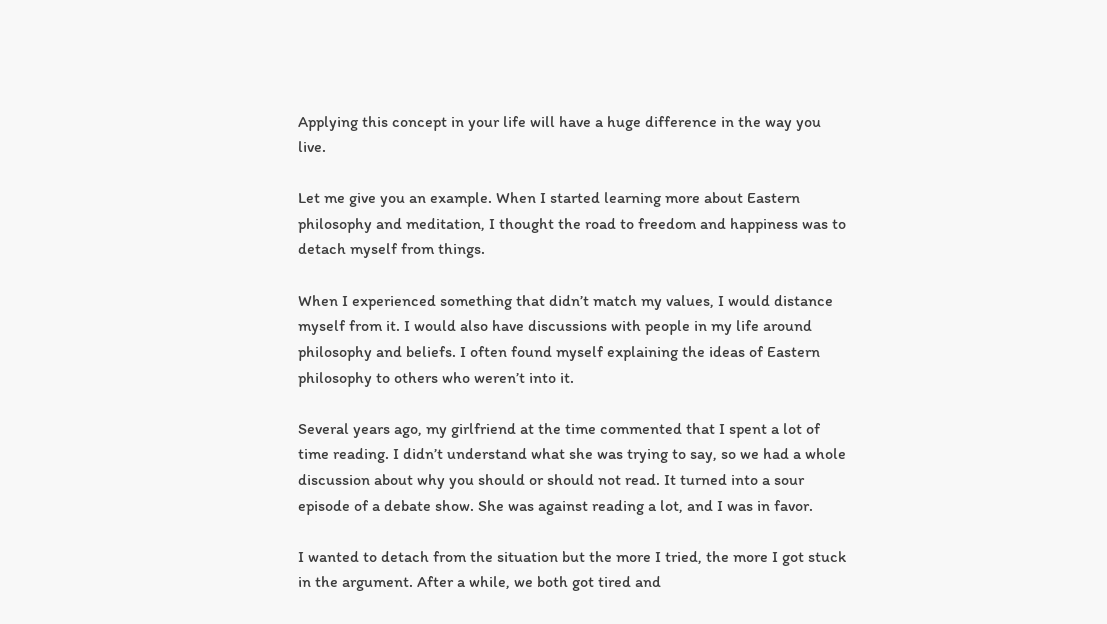Applying this concept in your life will have a huge difference in the way you live.

Let me give you an example. When I started learning more about Eastern philosophy and meditation, I thought the road to freedom and happiness was to detach myself from things.

When I experienced something that didn’t match my values, I would distance myself from it. I would also have discussions with people in my life around philosophy and beliefs. I often found myself explaining the ideas of Eastern philosophy to others who weren’t into it.

Several years ago, my girlfriend at the time commented that I spent a lot of time reading. I didn’t understand what she was trying to say, so we had a whole discussion about why you should or should not read. It turned into a sour episode of a debate show. She was against reading a lot, and I was in favor.

I wanted to detach from the situation but the more I tried, the more I got stuck in the argument. After a while, we both got tired and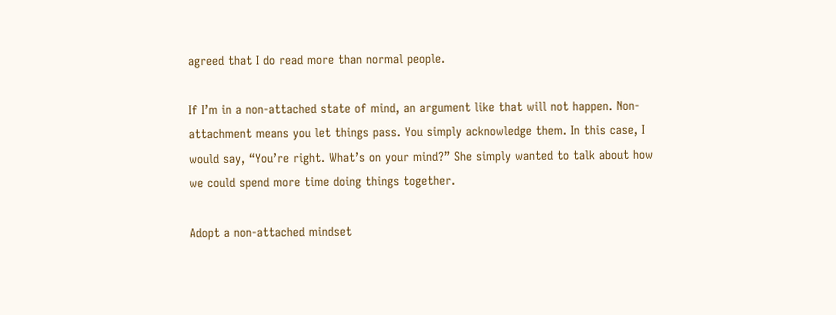agreed that I do read more than normal people.

If I’m in a non-attached state of mind, an argument like that will not happen. Non-attachment means you let things pass. You simply acknowledge them. In this case, I would say, “You’re right. What’s on your mind?” She simply wanted to talk about how we could spend more time doing things together.

Adopt a non-attached mindset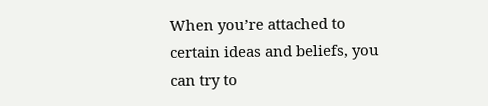When you’re attached to certain ideas and beliefs, you can try to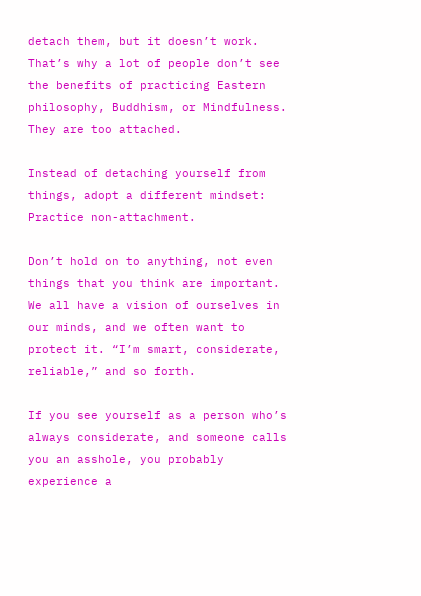detach them, but it doesn’t work. That’s why a lot of people don’t see the benefits of practicing Eastern philosophy, Buddhism, or Mindfulness. They are too attached.

Instead of detaching yourself from things, adopt a different mindset: Practice non-attachment.

Don’t hold on to anything, not even things that you think are important. We all have a vision of ourselves in our minds, and we often want to protect it. “I’m smart, considerate, reliable,” and so forth.

If you see yourself as a person who’s always considerate, and someone calls you an asshole, you probably experience a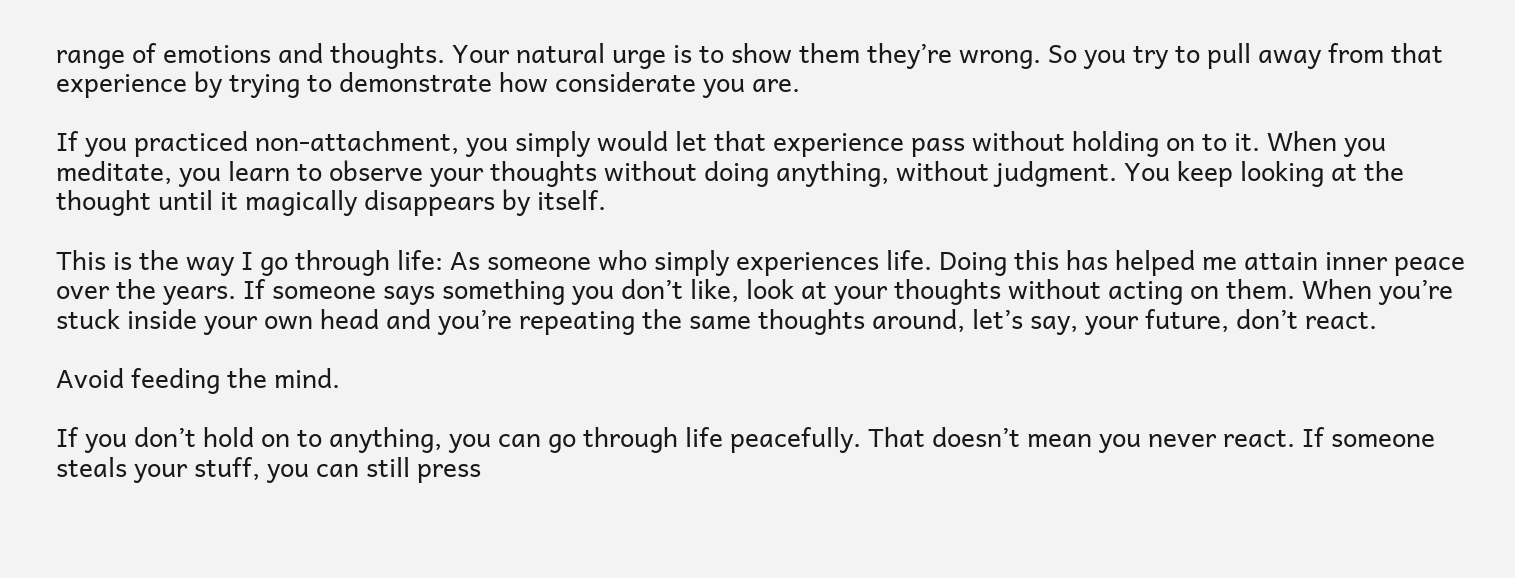range of emotions and thoughts. Your natural urge is to show them they’re wrong. So you try to pull away from that experience by trying to demonstrate how considerate you are.

If you practiced non-attachment, you simply would let that experience pass without holding on to it. When you meditate, you learn to observe your thoughts without doing anything, without judgment. You keep looking at the thought until it magically disappears by itself.

This is the way I go through life: As someone who simply experiences life. Doing this has helped me attain inner peace over the years. If someone says something you don’t like, look at your thoughts without acting on them. When you’re stuck inside your own head and you’re repeating the same thoughts around, let’s say, your future, don’t react.

Avoid feeding the mind.

If you don’t hold on to anything, you can go through life peacefully. That doesn’t mean you never react. If someone steals your stuff, you can still press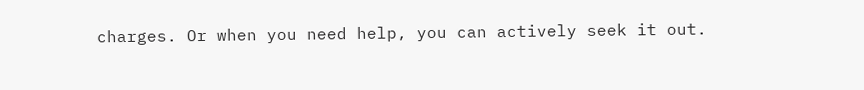charges. Or when you need help, you can actively seek it out.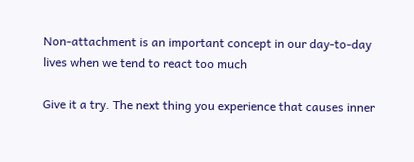Non-attachment is an important concept in our day-to-day lives when we tend to react too much

Give it a try. The next thing you experience that causes inner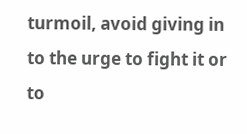turmoil, avoid giving in to the urge to fight it or to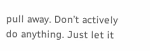pull away. Don’t actively do anything. Just let it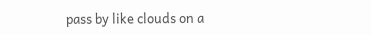pass by like clouds on a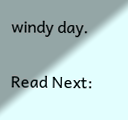windy day.

Read Next: